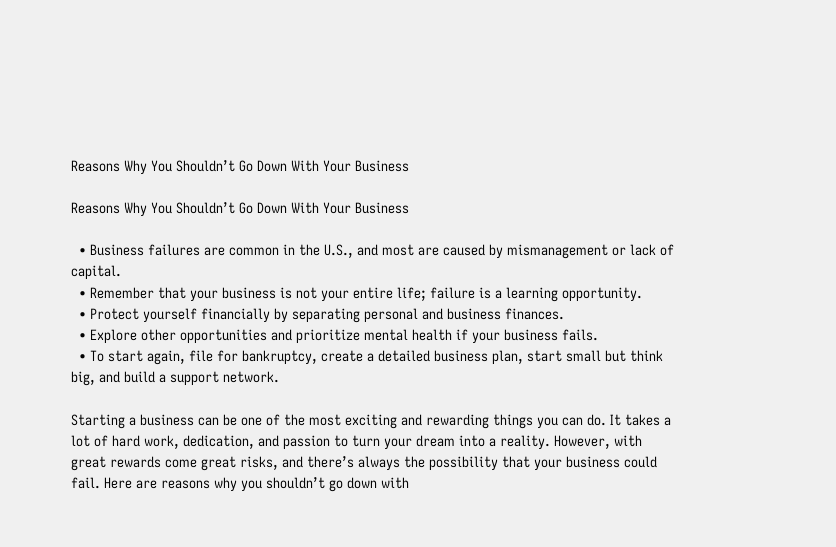Reasons Why You Shouldn’t Go Down With Your Business

Reasons Why You Shouldn’t Go Down With Your Business

  • Business failures are common in the U.S., and most are caused by mismanagement or lack of capital.
  • Remember that your business is not your entire life; failure is a learning opportunity.
  • Protect yourself financially by separating personal and business finances.
  • Explore other opportunities and prioritize mental health if your business fails.
  • To start again, file for bankruptcy, create a detailed business plan, start small but think big, and build a support network.

Starting a business can be one of the most exciting and rewarding things you can do. It takes a lot of hard work, dedication, and passion to turn your dream into a reality. However, with great rewards come great risks, and there’s always the possibility that your business could fail. Here are reasons why you shouldn’t go down with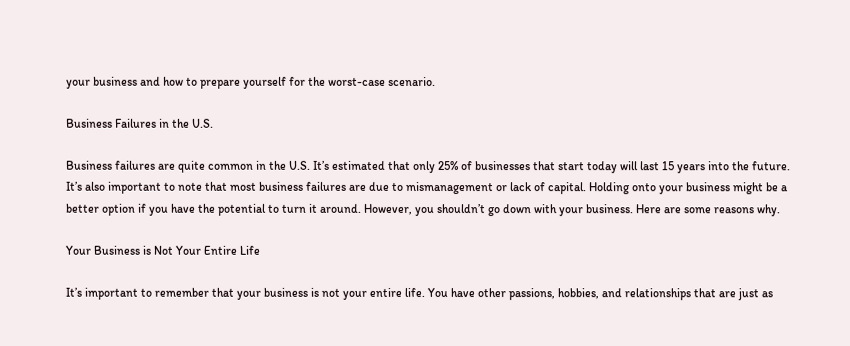your business and how to prepare yourself for the worst-case scenario.

Business Failures in the U.S.

Business failures are quite common in the U.S. It’s estimated that only 25% of businesses that start today will last 15 years into the future. It’s also important to note that most business failures are due to mismanagement or lack of capital. Holding onto your business might be a better option if you have the potential to turn it around. However, you shouldn’t go down with your business. Here are some reasons why.

Your Business is Not Your Entire Life

It’s important to remember that your business is not your entire life. You have other passions, hobbies, and relationships that are just as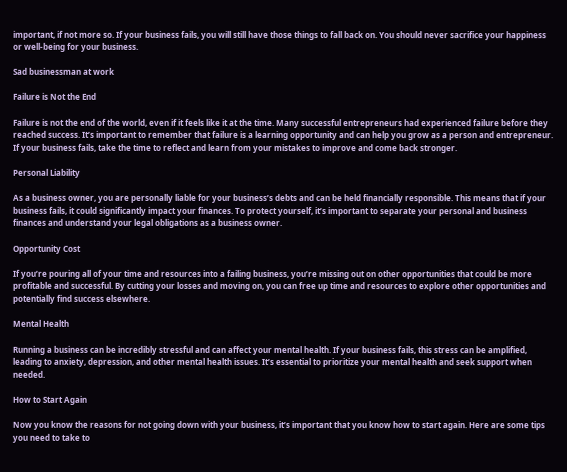important, if not more so. If your business fails, you will still have those things to fall back on. You should never sacrifice your happiness or well-being for your business.

Sad businessman at work

Failure is Not the End

Failure is not the end of the world, even if it feels like it at the time. Many successful entrepreneurs had experienced failure before they reached success. It’s important to remember that failure is a learning opportunity and can help you grow as a person and entrepreneur. If your business fails, take the time to reflect and learn from your mistakes to improve and come back stronger.

Personal Liability

As a business owner, you are personally liable for your business’s debts and can be held financially responsible. This means that if your business fails, it could significantly impact your finances. To protect yourself, it’s important to separate your personal and business finances and understand your legal obligations as a business owner.

Opportunity Cost

If you’re pouring all of your time and resources into a failing business, you’re missing out on other opportunities that could be more profitable and successful. By cutting your losses and moving on, you can free up time and resources to explore other opportunities and potentially find success elsewhere.

Mental Health

Running a business can be incredibly stressful and can affect your mental health. If your business fails, this stress can be amplified, leading to anxiety, depression, and other mental health issues. It’s essential to prioritize your mental health and seek support when needed.

How to Start Again

Now you know the reasons for not going down with your business, it’s important that you know how to start again. Here are some tips you need to take to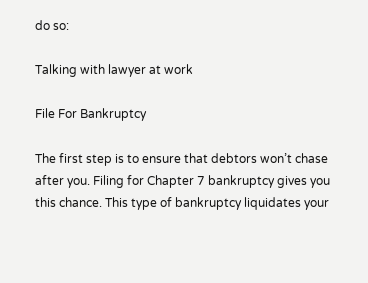do so:

Talking with lawyer at work

File For Bankruptcy

The first step is to ensure that debtors won’t chase after you. Filing for Chapter 7 bankruptcy gives you this chance. This type of bankruptcy liquidates your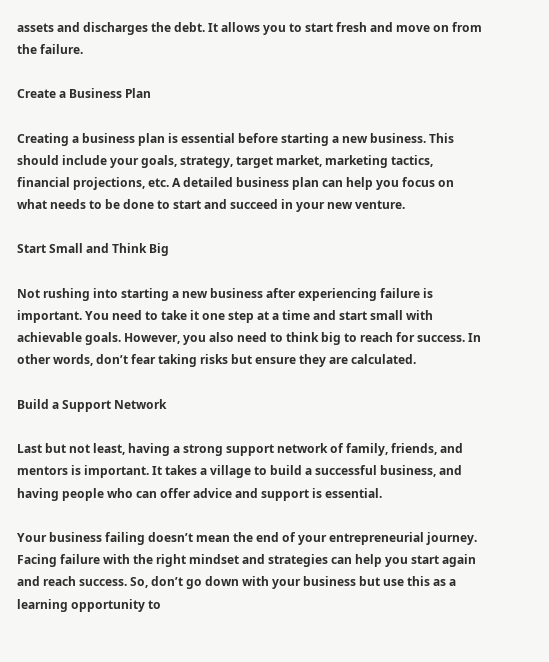assets and discharges the debt. It allows you to start fresh and move on from the failure.

Create a Business Plan

Creating a business plan is essential before starting a new business. This should include your goals, strategy, target market, marketing tactics, financial projections, etc. A detailed business plan can help you focus on what needs to be done to start and succeed in your new venture.

Start Small and Think Big

Not rushing into starting a new business after experiencing failure is important. You need to take it one step at a time and start small with achievable goals. However, you also need to think big to reach for success. In other words, don’t fear taking risks but ensure they are calculated.

Build a Support Network

Last but not least, having a strong support network of family, friends, and mentors is important. It takes a village to build a successful business, and having people who can offer advice and support is essential.

Your business failing doesn’t mean the end of your entrepreneurial journey. Facing failure with the right mindset and strategies can help you start again and reach success. So, don’t go down with your business but use this as a learning opportunity to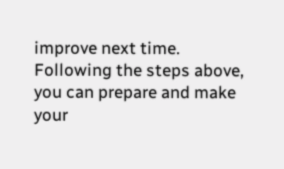improve next time. Following the steps above, you can prepare and make your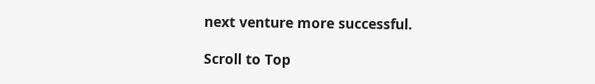next venture more successful.

Scroll to Top